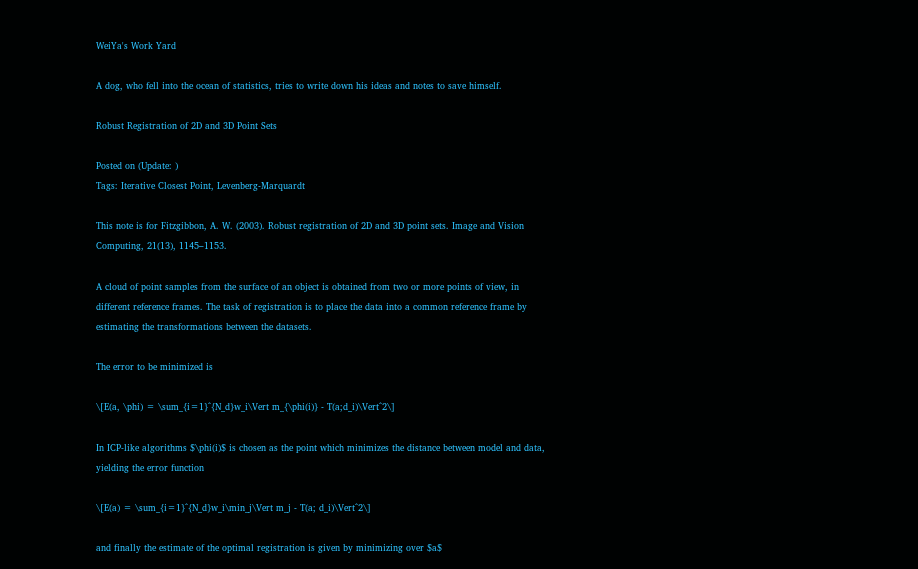WeiYa's Work Yard

A dog, who fell into the ocean of statistics, tries to write down his ideas and notes to save himself.

Robust Registration of 2D and 3D Point Sets

Posted on (Update: )
Tags: Iterative Closest Point, Levenberg-Marquardt

This note is for Fitzgibbon, A. W. (2003). Robust registration of 2D and 3D point sets. Image and Vision Computing, 21(13), 1145–1153.

A cloud of point samples from the surface of an object is obtained from two or more points of view, in different reference frames. The task of registration is to place the data into a common reference frame by estimating the transformations between the datasets.

The error to be minimized is

\[E(a, \phi) = \sum_{i=1}^{N_d}w_i\Vert m_{\phi(i)} - T(a;d_i)\Vert^2\]

In ICP-like algorithms $\phi(i)$ is chosen as the point which minimizes the distance between model and data, yielding the error function

\[E(a) = \sum_{i=1}^{N_d}w_i\min_j\Vert m_j - T(a; d_i)\Vert^2\]

and finally the estimate of the optimal registration is given by minimizing over $a$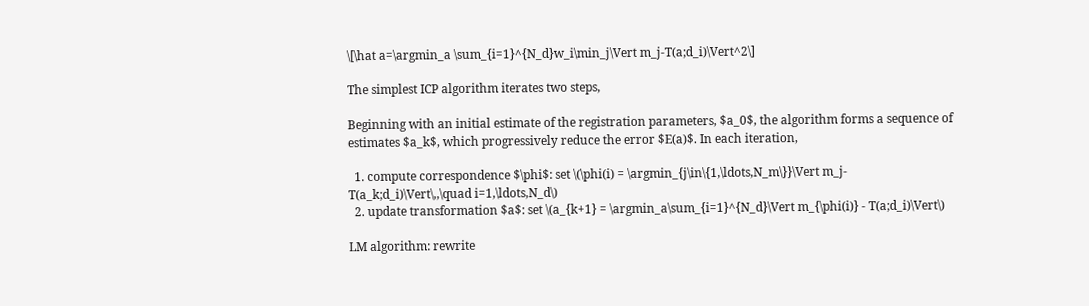\[\hat a=\argmin_a \sum_{i=1}^{N_d}w_i\min_j\Vert m_j-T(a;d_i)\Vert^2\]

The simplest ICP algorithm iterates two steps,

Beginning with an initial estimate of the registration parameters, $a_0$, the algorithm forms a sequence of estimates $a_k$, which progressively reduce the error $E(a)$. In each iteration,

  1. compute correspondence $\phi$: set \(\phi(i) = \argmin_{j\in\{1,\ldots,N_m\}}\Vert m_j-T(a_k;d_i)\Vert\,,\quad i=1,\ldots,N_d\)
  2. update transformation $a$: set \(a_{k+1} = \argmin_a\sum_{i=1}^{N_d}\Vert m_{\phi(i)} - T(a;d_i)\Vert\)

LM algorithm: rewrite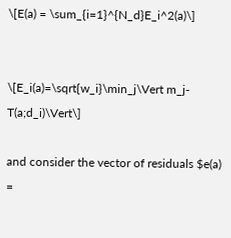\[E(a) = \sum_{i=1}^{N_d}E_i^2(a)\]


\[E_i(a)=\sqrt{w_i}\min_j\Vert m_j-T(a;d_i)\Vert\]

and consider the vector of residuals $e(a) =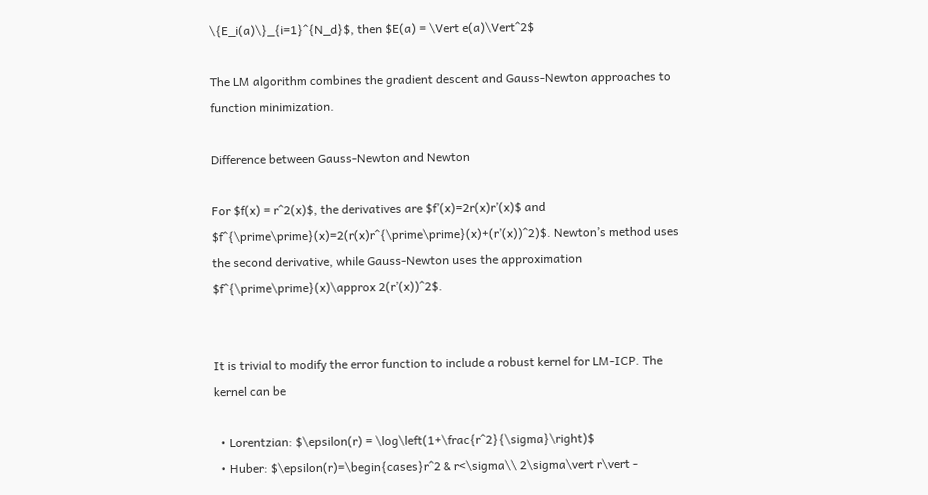\{E_i(a)\}_{i=1}^{N_d}$, then $E(a) = \Vert e(a)\Vert^2$

The LM algorithm combines the gradient descent and Gauss-Newton approaches to function minimization.

Difference between Gauss-Newton and Newton

For $f(x) = r^2(x)$, the derivatives are $f’(x)=2r(x)r’(x)$ and $f^{\prime\prime}(x)=2(r(x)r^{\prime\prime}(x)+(r’(x))^2)$. Newton’s method uses the second derivative, while Gauss-Newton uses the approximation $f^{\prime\prime}(x)\approx 2(r’(x))^2$.


It is trivial to modify the error function to include a robust kernel for LM-ICP. The kernel can be

  • Lorentzian: $\epsilon(r) = \log\left(1+\frac{r^2}{\sigma}\right)$
  • Huber: $\epsilon(r)=\begin{cases}r^2 & r<\sigma\\ 2\sigma\vert r\vert -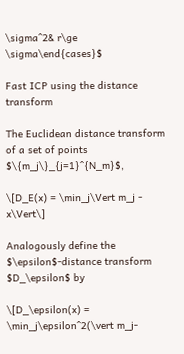\sigma^2& r\ge \sigma\end{cases}$

Fast ICP using the distance transform

The Euclidean distance transform of a set of points $\{m_j\}_{j=1}^{N_m}$,

\[D_E(x) = \min_j\Vert m_j - x\Vert\]

Analogously define the $\epsilon$-distance transform $D_\epsilon$ by

\[D_\epsilon(x) = \min_j\epsilon^2(\vert m_j-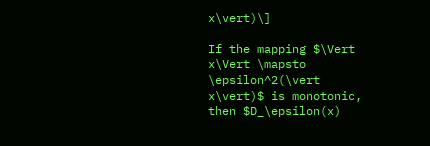x\vert)\]

If the mapping $\Vert x\Vert \mapsto \epsilon^2(\vert x\vert)$ is monotonic, then $D_\epsilon(x)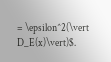= \epsilon^2(\vert D_E(x)\vert)$.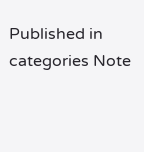Published in categories Note